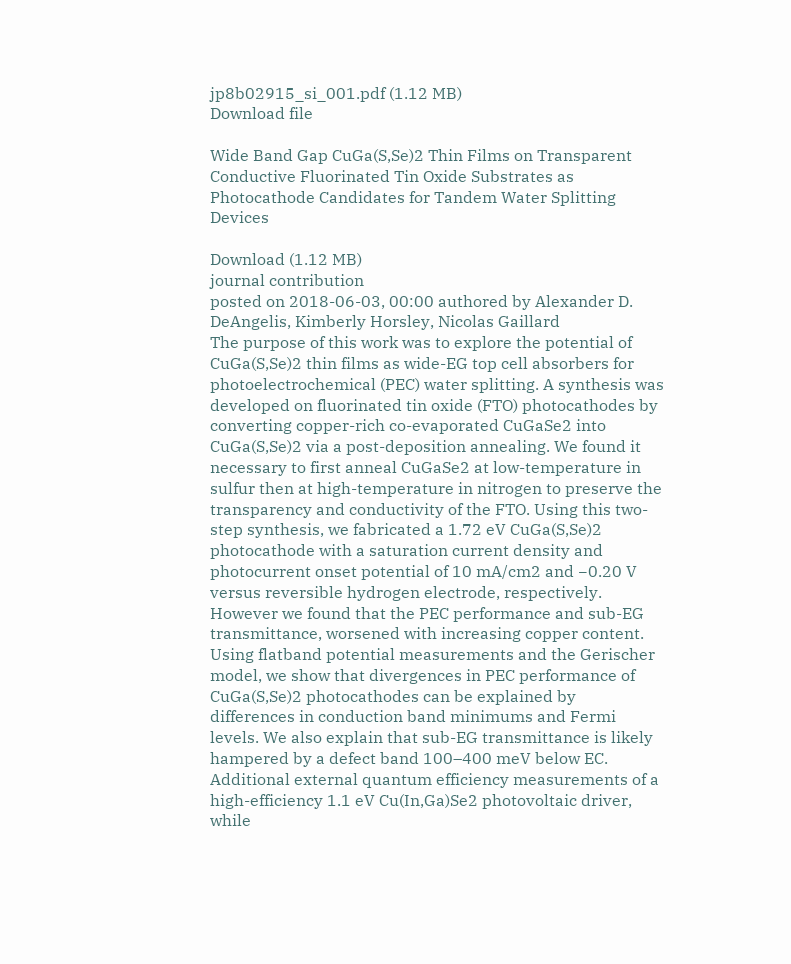jp8b02915_si_001.pdf (1.12 MB)
Download file

Wide Band Gap CuGa(S,Se)2 Thin Films on Transparent Conductive Fluorinated Tin Oxide Substrates as Photocathode Candidates for Tandem Water Splitting Devices

Download (1.12 MB)
journal contribution
posted on 2018-06-03, 00:00 authored by Alexander D. DeAngelis, Kimberly Horsley, Nicolas Gaillard
The purpose of this work was to explore the potential of CuGa(S,Se)2 thin films as wide-EG top cell absorbers for photoelectrochemical (PEC) water splitting. A synthesis was developed on fluorinated tin oxide (FTO) photocathodes by converting copper-rich co-evaporated CuGaSe2 into CuGa(S,Se)2 via a post-deposition annealing. We found it necessary to first anneal CuGaSe2 at low-temperature in sulfur then at high-temperature in nitrogen to preserve the transparency and conductivity of the FTO. Using this two-step synthesis, we fabricated a 1.72 eV CuGa(S,Se)2 photocathode with a saturation current density and photocurrent onset potential of 10 mA/cm2 and −0.20 V versus reversible hydrogen electrode, respectively. However we found that the PEC performance and sub-EG transmittance, worsened with increasing copper content. Using flatband potential measurements and the Gerischer model, we show that divergences in PEC performance of CuGa(S,Se)2 photocathodes can be explained by differences in conduction band minimums and Fermi levels. We also explain that sub-EG transmittance is likely hampered by a defect band 100–400 meV below EC. Additional external quantum efficiency measurements of a high-efficiency 1.1 eV Cu(In,Ga)Se2 photovoltaic driver, while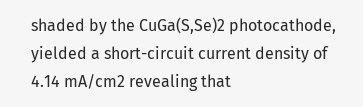shaded by the CuGa(S,Se)2 photocathode, yielded a short-circuit current density of 4.14 mA/cm2 revealing that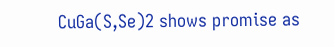CuGa(S,Se)2 shows promise as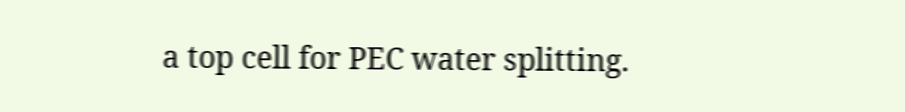a top cell for PEC water splitting.